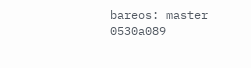bareos: master 0530a089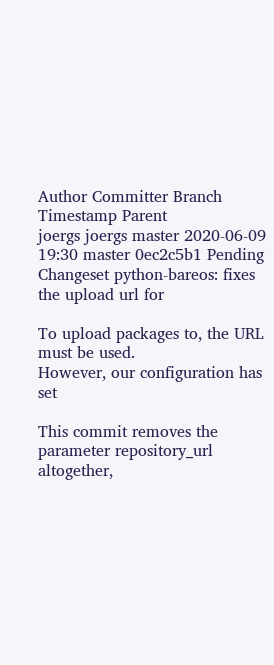Author Committer Branch Timestamp Parent
joergs joergs master 2020-06-09 19:30 master 0ec2c5b1 Pending
Changeset python-bareos: fixes the upload url for

To upload packages to, the URL must be used.
However, our configuration has set

This commit removes the parameter repository_url altogether,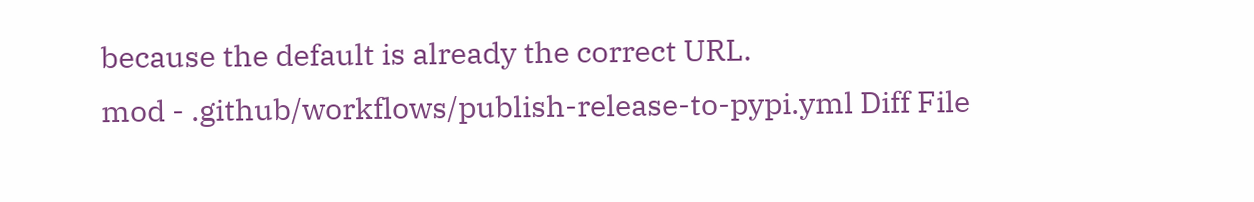because the default is already the correct URL.
mod - .github/workflows/publish-release-to-pypi.yml Diff File